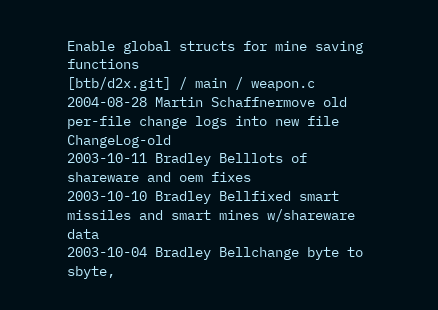Enable global structs for mine saving functions
[btb/d2x.git] / main / weapon.c
2004-08-28 Martin Schaffnermove old per-file change logs into new file ChangeLog-old
2003-10-11 Bradley Belllots of shareware and oem fixes
2003-10-10 Bradley Bellfixed smart missiles and smart mines w/shareware data
2003-10-04 Bradley Bellchange byte to sbyte,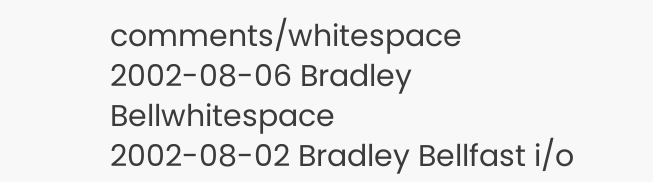comments/whitespace
2002-08-06 Bradley Bellwhitespace
2002-08-02 Bradley Bellfast i/o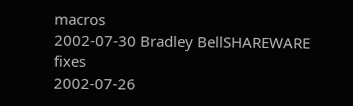macros
2002-07-30 Bradley BellSHAREWARE fixes
2002-07-26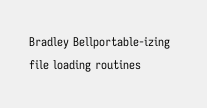Bradley Bellportable-izing file loading routines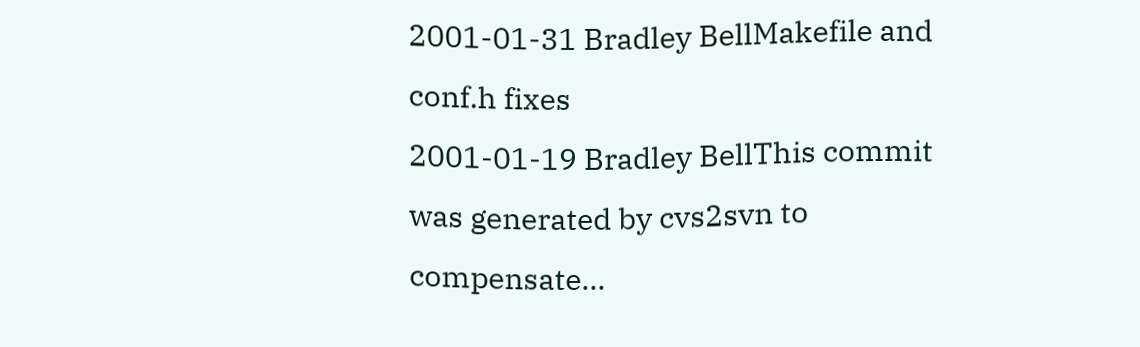2001-01-31 Bradley BellMakefile and conf.h fixes
2001-01-19 Bradley BellThis commit was generated by cvs2svn to compensate...